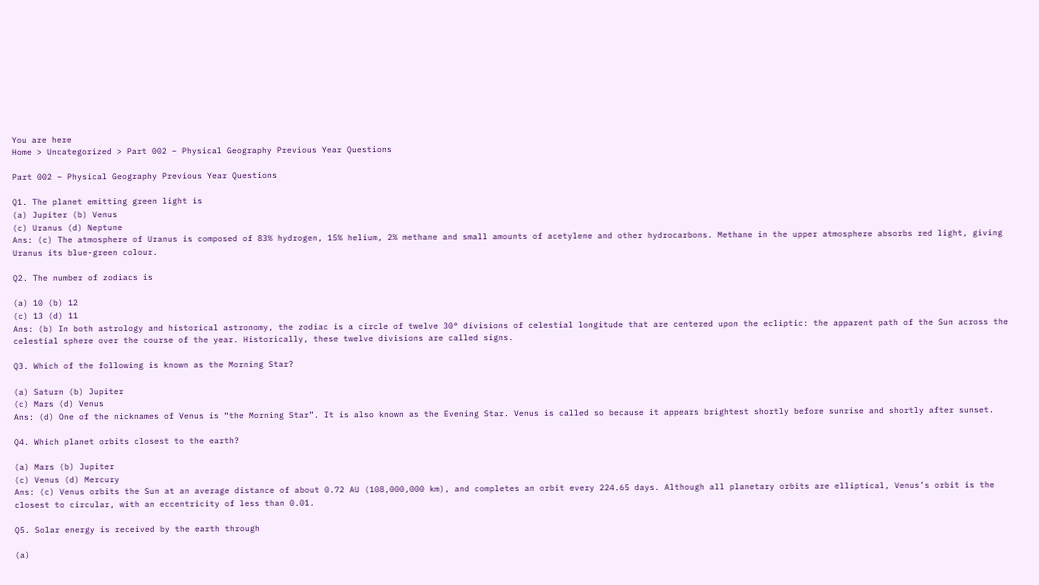You are here
Home > Uncategorized > Part 002 – Physical Geography Previous Year Questions

Part 002 – Physical Geography Previous Year Questions

Q1. The planet emitting green light is
(a) Jupiter (b) Venus
(c) Uranus (d) Neptune
Ans: (c) The atmosphere of Uranus is composed of 83% hydrogen, 15% helium, 2% methane and small amounts of acetylene and other hydrocarbons. Methane in the upper atmosphere absorbs red light, giving Uranus its blue-green colour.

Q2. The number of zodiacs is

(a) 10 (b) 12
(c) 13 (d) 11
Ans: (b) In both astrology and historical astronomy, the zodiac is a circle of twelve 30° divisions of celestial longitude that are centered upon the ecliptic: the apparent path of the Sun across the celestial sphere over the course of the year. Historically, these twelve divisions are called signs.

Q3. Which of the following is known as the Morning Star?

(a) Saturn (b) Jupiter
(c) Mars (d) Venus
Ans: (d) One of the nicknames of Venus is “the Morning Star”. It is also known as the Evening Star. Venus is called so because it appears brightest shortly before sunrise and shortly after sunset.

Q4. Which planet orbits closest to the earth?

(a) Mars (b) Jupiter
(c) Venus (d) Mercury
Ans: (c) Venus orbits the Sun at an average distance of about 0.72 AU (108,000,000 km), and completes an orbit every 224.65 days. Although all planetary orbits are elliptical, Venus’s orbit is the closest to circular, with an eccentricity of less than 0.01.

Q5. Solar energy is received by the earth through

(a)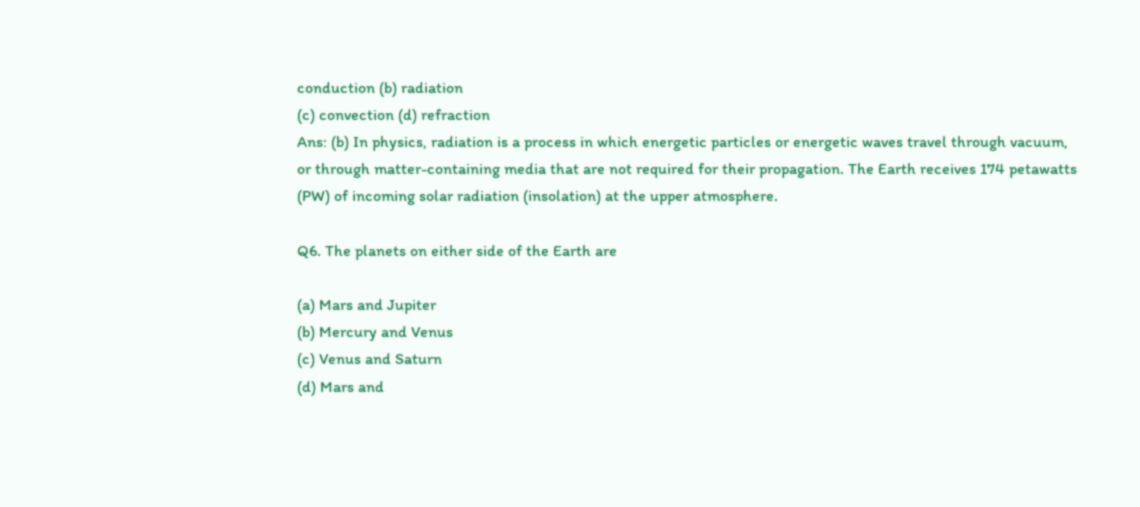conduction (b) radiation
(c) convection (d) refraction
Ans: (b) In physics, radiation is a process in which energetic particles or energetic waves travel through vacuum, or through matter-containing media that are not required for their propagation. The Earth receives 174 petawatts (PW) of incoming solar radiation (insolation) at the upper atmosphere.

Q6. The planets on either side of the Earth are

(a) Mars and Jupiter
(b) Mercury and Venus
(c) Venus and Saturn
(d) Mars and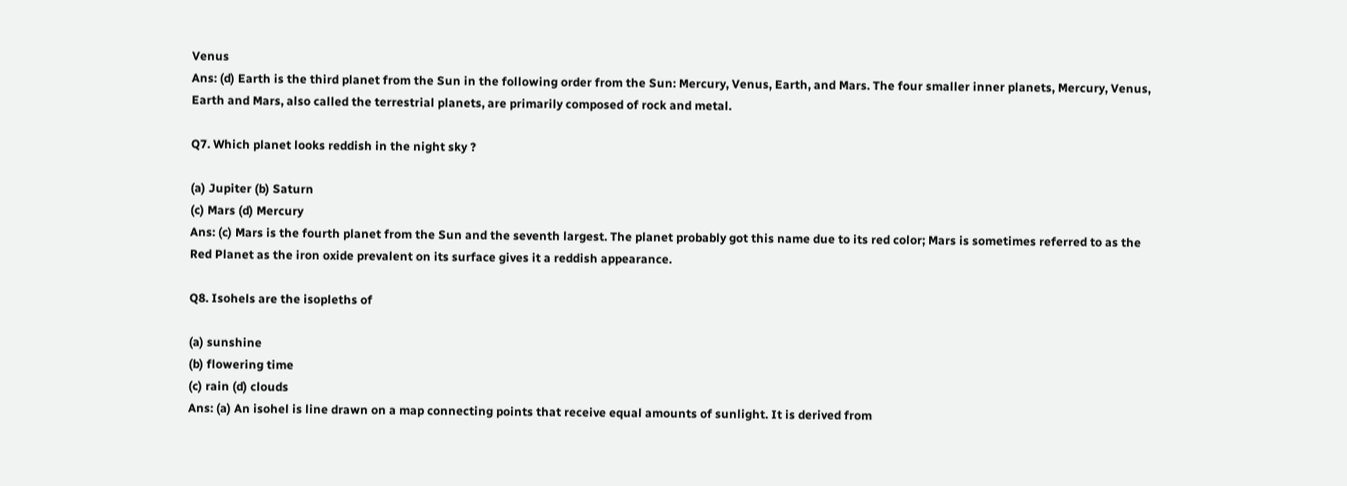Venus
Ans: (d) Earth is the third planet from the Sun in the following order from the Sun: Mercury, Venus, Earth, and Mars. The four smaller inner planets, Mercury, Venus, Earth and Mars, also called the terrestrial planets, are primarily composed of rock and metal.

Q7. Which planet looks reddish in the night sky ?

(a) Jupiter (b) Saturn
(c) Mars (d) Mercury
Ans: (c) Mars is the fourth planet from the Sun and the seventh largest. The planet probably got this name due to its red color; Mars is sometimes referred to as the Red Planet as the iron oxide prevalent on its surface gives it a reddish appearance.

Q8. Isohels are the isopleths of

(a) sunshine
(b) flowering time
(c) rain (d) clouds
Ans: (a) An isohel is line drawn on a map connecting points that receive equal amounts of sunlight. It is derived from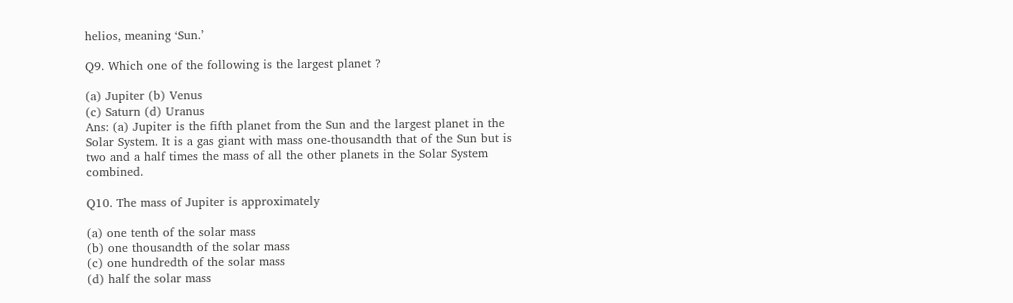helios, meaning ‘Sun.’

Q9. Which one of the following is the largest planet ?

(a) Jupiter (b) Venus
(c) Saturn (d) Uranus
Ans: (a) Jupiter is the fifth planet from the Sun and the largest planet in the Solar System. It is a gas giant with mass one-thousandth that of the Sun but is two and a half times the mass of all the other planets in the Solar System combined.

Q10. The mass of Jupiter is approximately

(a) one tenth of the solar mass
(b) one thousandth of the solar mass
(c) one hundredth of the solar mass
(d) half the solar mass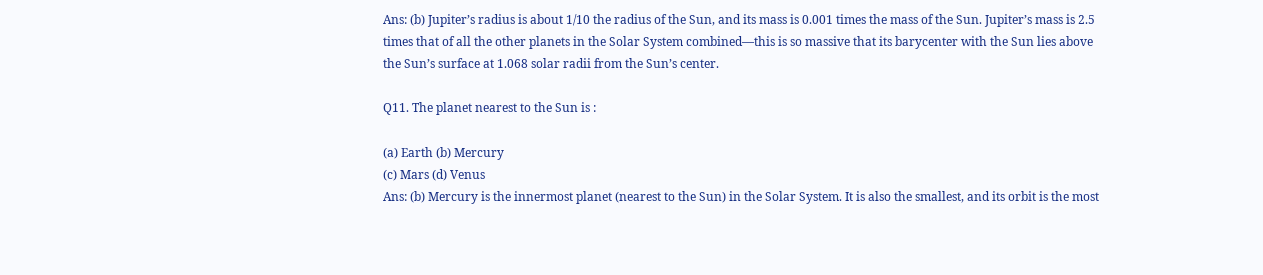Ans: (b) Jupiter’s radius is about 1/10 the radius of the Sun, and its mass is 0.001 times the mass of the Sun. Jupiter’s mass is 2.5 times that of all the other planets in the Solar System combined—this is so massive that its barycenter with the Sun lies above the Sun’s surface at 1.068 solar radii from the Sun’s center.

Q11. The planet nearest to the Sun is :

(a) Earth (b) Mercury
(c) Mars (d) Venus
Ans: (b) Mercury is the innermost planet (nearest to the Sun) in the Solar System. It is also the smallest, and its orbit is the most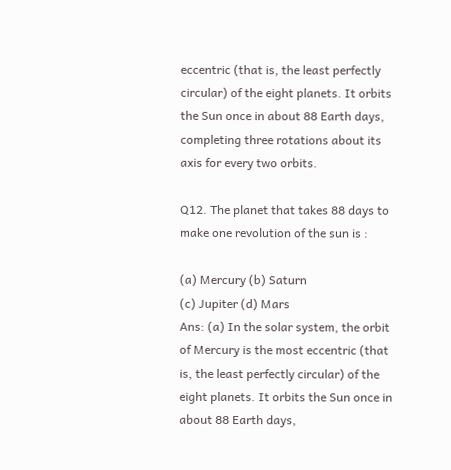eccentric (that is, the least perfectly circular) of the eight planets. It orbits the Sun once in about 88 Earth days, completing three rotations about its axis for every two orbits.

Q12. The planet that takes 88 days to make one revolution of the sun is :

(a) Mercury (b) Saturn
(c) Jupiter (d) Mars
Ans: (a) In the solar system, the orbit of Mercury is the most eccentric (that is, the least perfectly circular) of the eight planets. It orbits the Sun once in about 88 Earth days,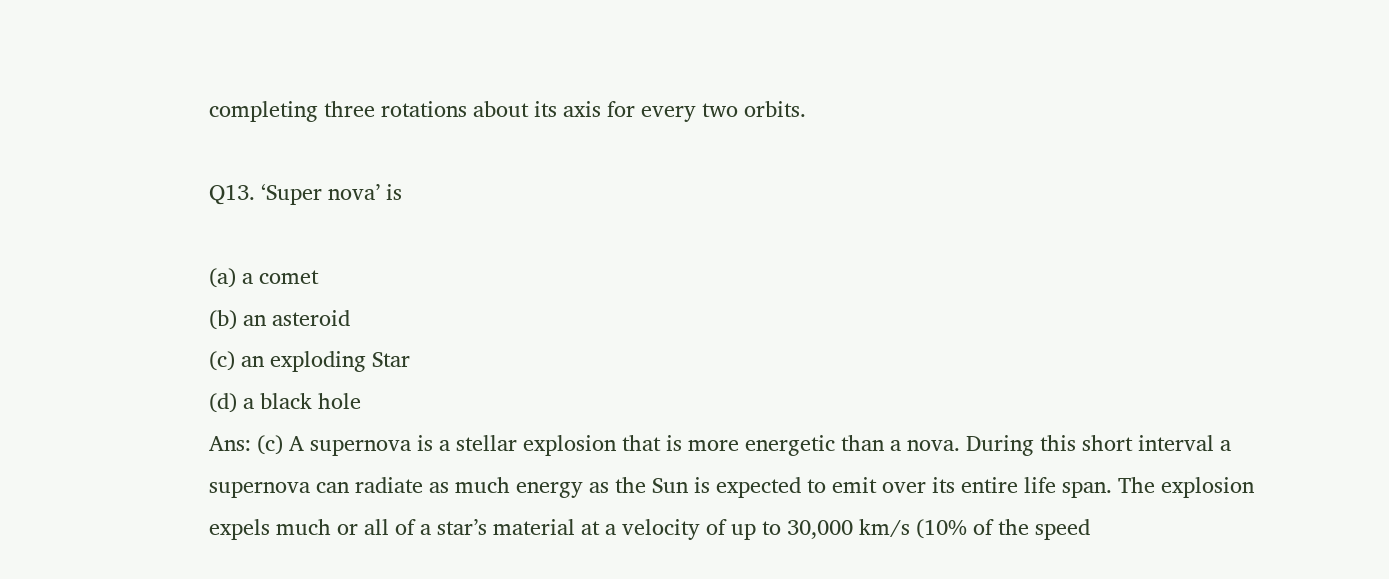completing three rotations about its axis for every two orbits.

Q13. ‘Super nova’ is

(a) a comet
(b) an asteroid
(c) an exploding Star
(d) a black hole
Ans: (c) A supernova is a stellar explosion that is more energetic than a nova. During this short interval a supernova can radiate as much energy as the Sun is expected to emit over its entire life span. The explosion expels much or all of a star’s material at a velocity of up to 30,000 km/s (10% of the speed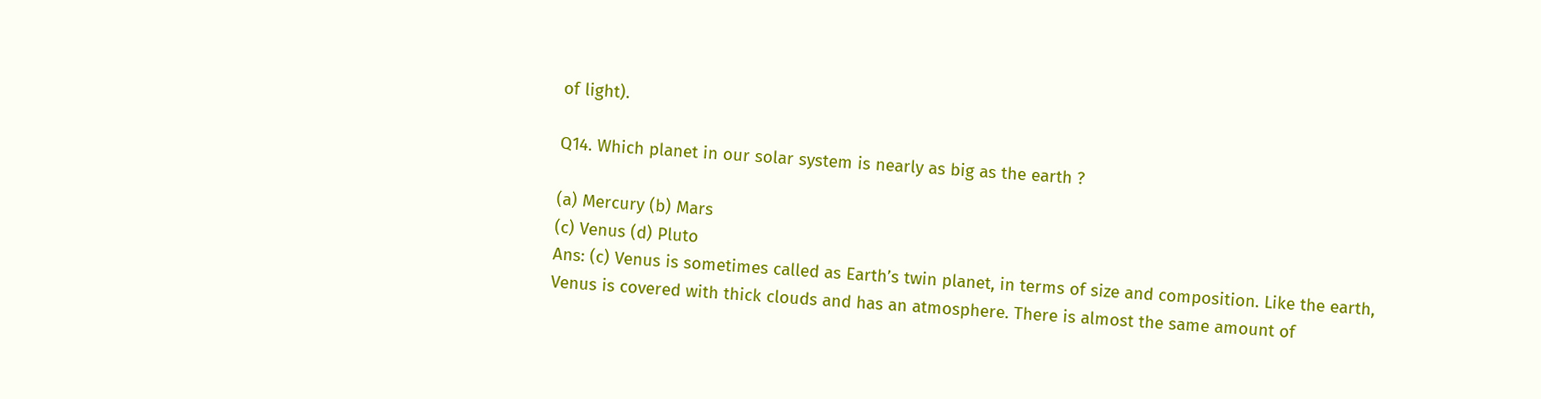of light).

Q14. Which planet in our solar system is nearly as big as the earth ?

(a) Mercury (b) Mars
(c) Venus (d) Pluto
Ans: (c) Venus is sometimes called as Earth’s twin planet, in terms of size and composition. Like the earth, Venus is covered with thick clouds and has an atmosphere. There is almost the same amount of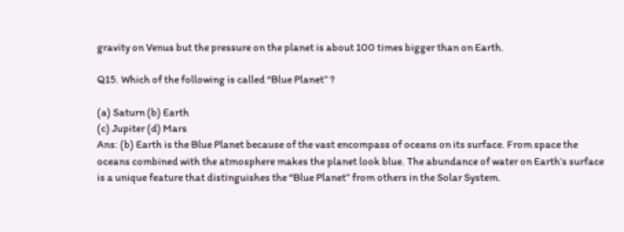gravity on Venus but the pressure on the planet is about 100 times bigger than on Earth.

Q15. Which of the following is called “Blue Planet” ?

(a) Saturn (b) Earth
(c) Jupiter (d) Mars
Ans: (b) Earth is the Blue Planet because of the vast encompass of oceans on its surface. From space the oceans combined with the atmosphere makes the planet look blue. The abundance of water on Earth’s surface is a unique feature that distinguishes the “Blue Planet” from others in the Solar System.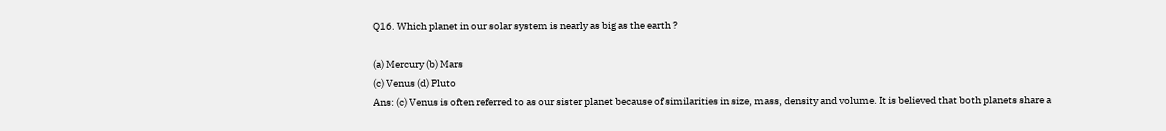Q16. Which planet in our solar system is nearly as big as the earth ?

(a) Mercury (b) Mars
(c) Venus (d) Pluto
Ans: (c) Venus is often referred to as our sister planet because of similarities in size, mass, density and volume. It is believed that both planets share a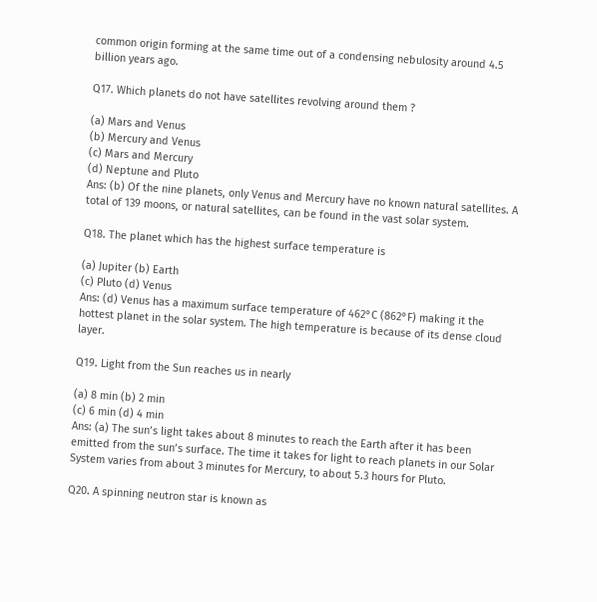common origin forming at the same time out of a condensing nebulosity around 4.5 billion years ago.

Q17. Which planets do not have satellites revolving around them ?

(a) Mars and Venus
(b) Mercury and Venus
(c) Mars and Mercury
(d) Neptune and Pluto
Ans: (b) Of the nine planets, only Venus and Mercury have no known natural satellites. A total of 139 moons, or natural satellites, can be found in the vast solar system.

Q18. The planet which has the highest surface temperature is

(a) Jupiter (b) Earth
(c) Pluto (d) Venus
Ans: (d) Venus has a maximum surface temperature of 462°C (862°F) making it the hottest planet in the solar system. The high temperature is because of its dense cloud layer.

Q19. Light from the Sun reaches us in nearly

(a) 8 min (b) 2 min
(c) 6 min (d) 4 min
Ans: (a) The sun’s light takes about 8 minutes to reach the Earth after it has been emitted from the sun’s surface. The time it takes for light to reach planets in our Solar System varies from about 3 minutes for Mercury, to about 5.3 hours for Pluto.

Q20. A spinning neutron star is known as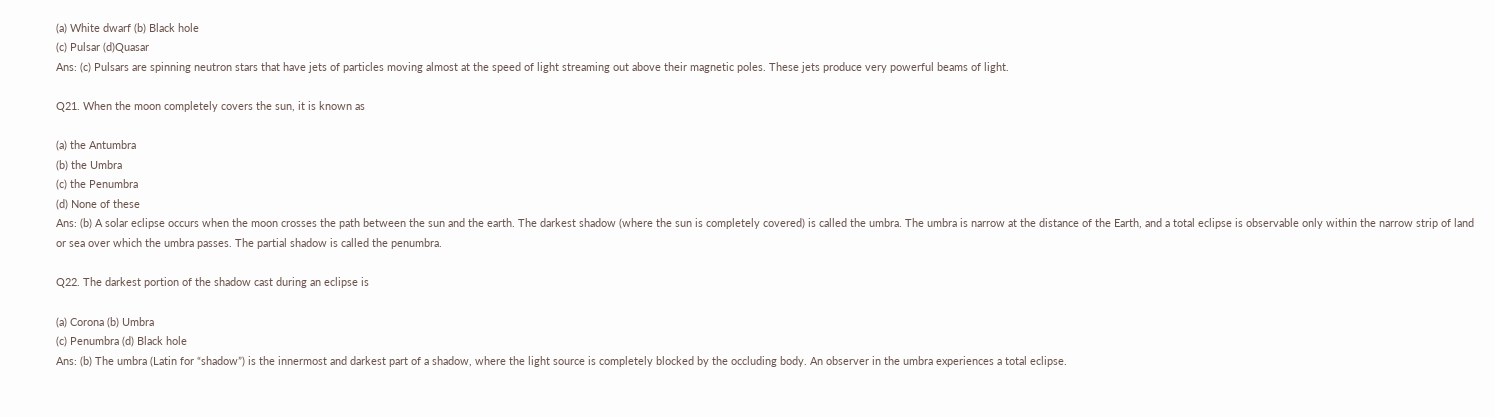(a) White dwarf (b) Black hole
(c) Pulsar (d)Quasar
Ans: (c) Pulsars are spinning neutron stars that have jets of particles moving almost at the speed of light streaming out above their magnetic poles. These jets produce very powerful beams of light.

Q21. When the moon completely covers the sun, it is known as

(a) the Antumbra
(b) the Umbra
(c) the Penumbra
(d) None of these
Ans: (b) A solar eclipse occurs when the moon crosses the path between the sun and the earth. The darkest shadow (where the sun is completely covered) is called the umbra. The umbra is narrow at the distance of the Earth, and a total eclipse is observable only within the narrow strip of land or sea over which the umbra passes. The partial shadow is called the penumbra.

Q22. The darkest portion of the shadow cast during an eclipse is

(a) Corona (b) Umbra
(c) Penumbra (d) Black hole
Ans: (b) The umbra (Latin for “shadow”) is the innermost and darkest part of a shadow, where the light source is completely blocked by the occluding body. An observer in the umbra experiences a total eclipse.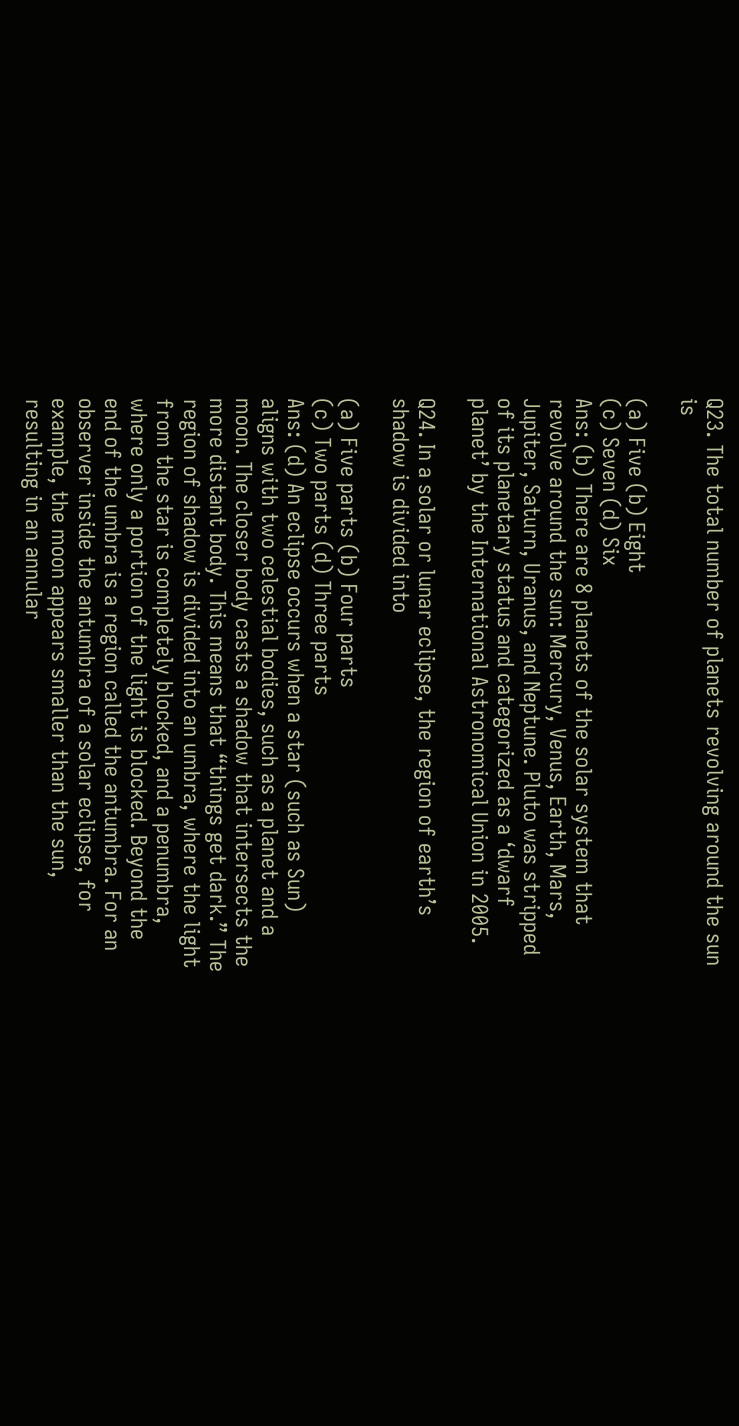Q23. The total number of planets revolving around the sun is

(a) Five (b) Eight
(c) Seven (d) Six
Ans: (b) There are 8 planets of the solar system that revolve around the sun: Mercury, Venus, Earth, Mars, Jupiter, Saturn, Uranus, and Neptune. Pluto was stripped of its planetary status and categorized as a ‘dwarf planet’ by the International Astronomical Union in 2005.

Q24. In a solar or lunar eclipse, the region of earth’s shadow is divided into

(a) Five parts (b) Four parts
(c) Two parts (d) Three parts
Ans: (d) An eclipse occurs when a star (such as Sun) aligns with two celestial bodies, such as a planet and a moon. The closer body casts a shadow that intersects the more distant body. This means that “things get dark.” The region of shadow is divided into an umbra, where the light from the star is completely blocked, and a penumbra, where only a portion of the light is blocked. Beyond the end of the umbra is a region called the antumbra. For an observer inside the antumbra of a solar eclipse, for example, the moon appears smaller than the sun, resulting in an annular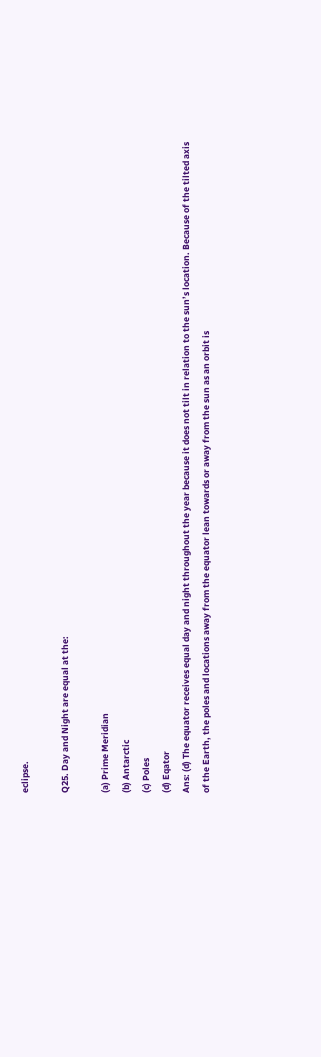eclipse.

Q25. Day and Night are equal at the:

(a) Prime Meridian
(b) Antarctic
(c) Poles
(d) Eqator
Ans: (d) The equator receives equal day and night throughout the year because it does not tilt in relation to the sun’s location. Because of the tilted axis of the Earth, the poles and locations away from the equator lean towards or away from the sun as an orbit is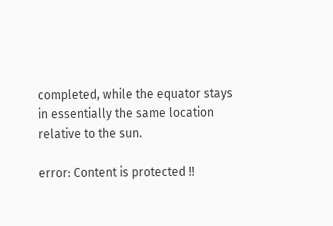completed, while the equator stays in essentially the same location relative to the sun.

error: Content is protected !!